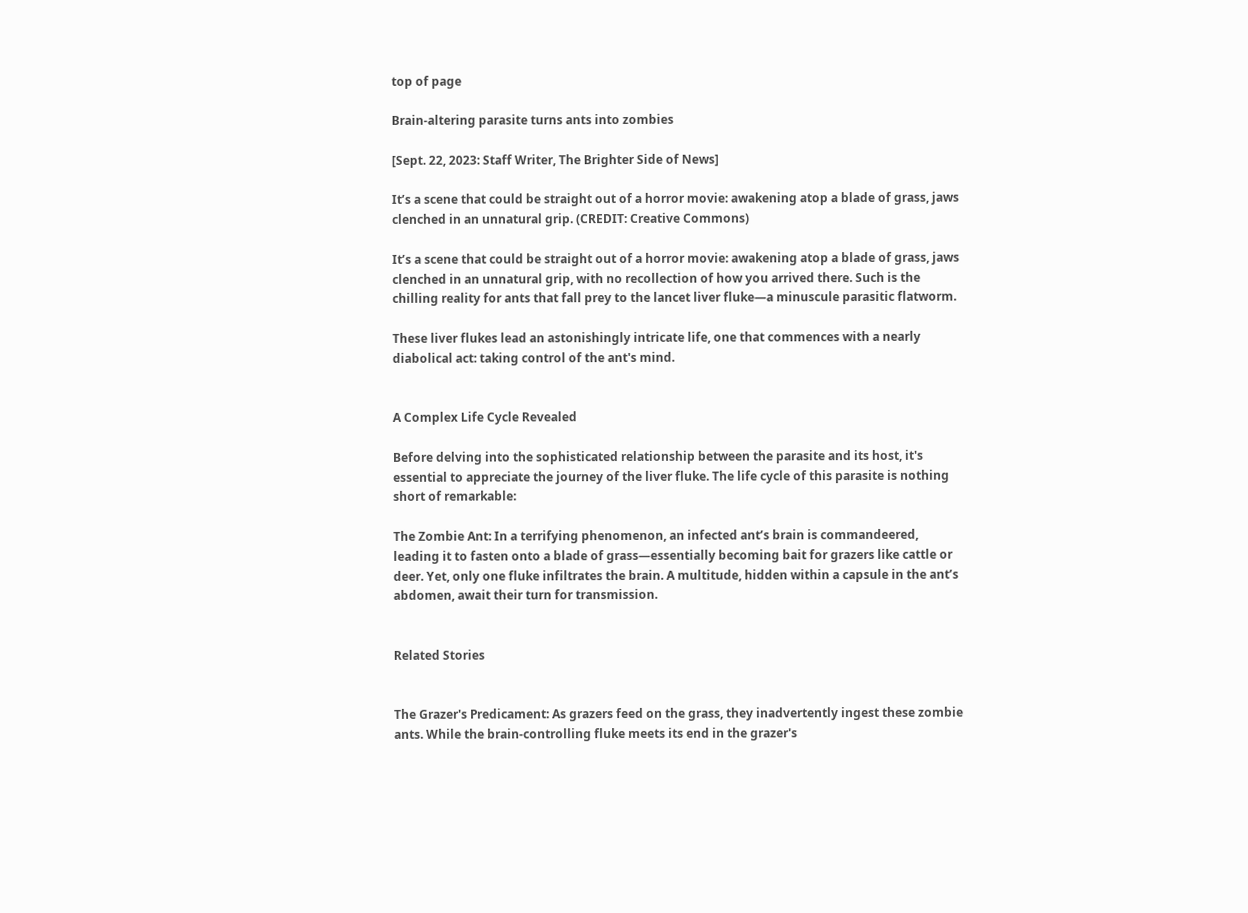top of page

Brain-altering parasite turns ants into zombies

[Sept. 22, 2023: Staff Writer, The Brighter Side of News]

It’s a scene that could be straight out of a horror movie: awakening atop a blade of grass, jaws clenched in an unnatural grip. (CREDIT: Creative Commons)

It’s a scene that could be straight out of a horror movie: awakening atop a blade of grass, jaws clenched in an unnatural grip, with no recollection of how you arrived there. Such is the chilling reality for ants that fall prey to the lancet liver fluke—a minuscule parasitic flatworm.

These liver flukes lead an astonishingly intricate life, one that commences with a nearly diabolical act: taking control of the ant's mind.


A Complex Life Cycle Revealed

Before delving into the sophisticated relationship between the parasite and its host, it's essential to appreciate the journey of the liver fluke. The life cycle of this parasite is nothing short of remarkable:

The Zombie Ant: In a terrifying phenomenon, an infected ant’s brain is commandeered, leading it to fasten onto a blade of grass—essentially becoming bait for grazers like cattle or deer. Yet, only one fluke infiltrates the brain. A multitude, hidden within a capsule in the ant’s abdomen, await their turn for transmission.


Related Stories


The Grazer's Predicament: As grazers feed on the grass, they inadvertently ingest these zombie ants. While the brain-controlling fluke meets its end in the grazer's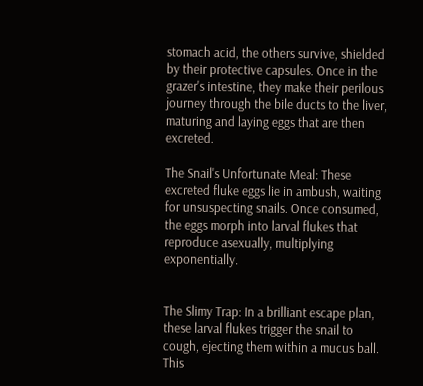stomach acid, the others survive, shielded by their protective capsules. Once in the grazer's intestine, they make their perilous journey through the bile ducts to the liver, maturing and laying eggs that are then excreted.

The Snail's Unfortunate Meal: These excreted fluke eggs lie in ambush, waiting for unsuspecting snails. Once consumed, the eggs morph into larval flukes that reproduce asexually, multiplying exponentially.


The Slimy Trap: In a brilliant escape plan, these larval flukes trigger the snail to cough, ejecting them within a mucus ball. This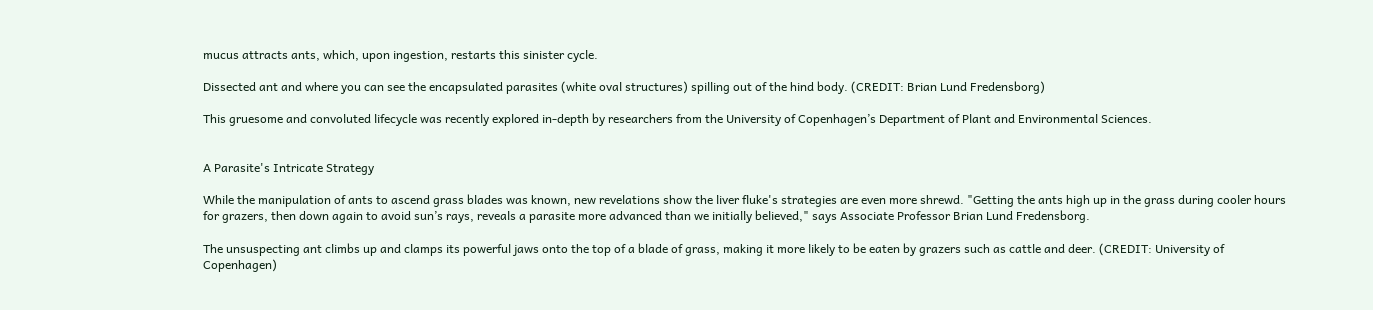mucus attracts ants, which, upon ingestion, restarts this sinister cycle.

Dissected ant and where you can see the encapsulated parasites (white oval structures) spilling out of the hind body. (CREDIT: Brian Lund Fredensborg)

This gruesome and convoluted lifecycle was recently explored in-depth by researchers from the University of Copenhagen’s Department of Plant and Environmental Sciences.


A Parasite's Intricate Strategy

While the manipulation of ants to ascend grass blades was known, new revelations show the liver fluke's strategies are even more shrewd. "Getting the ants high up in the grass during cooler hours for grazers, then down again to avoid sun’s rays, reveals a parasite more advanced than we initially believed," says Associate Professor Brian Lund Fredensborg.

The unsuspecting ant climbs up and clamps its powerful jaws onto the top of a blade of grass, making it more likely to be eaten by grazers such as cattle and deer. (CREDIT: University of Copenhagen)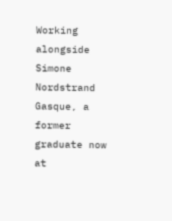Working alongside Simone Nordstrand Gasque, a former graduate now at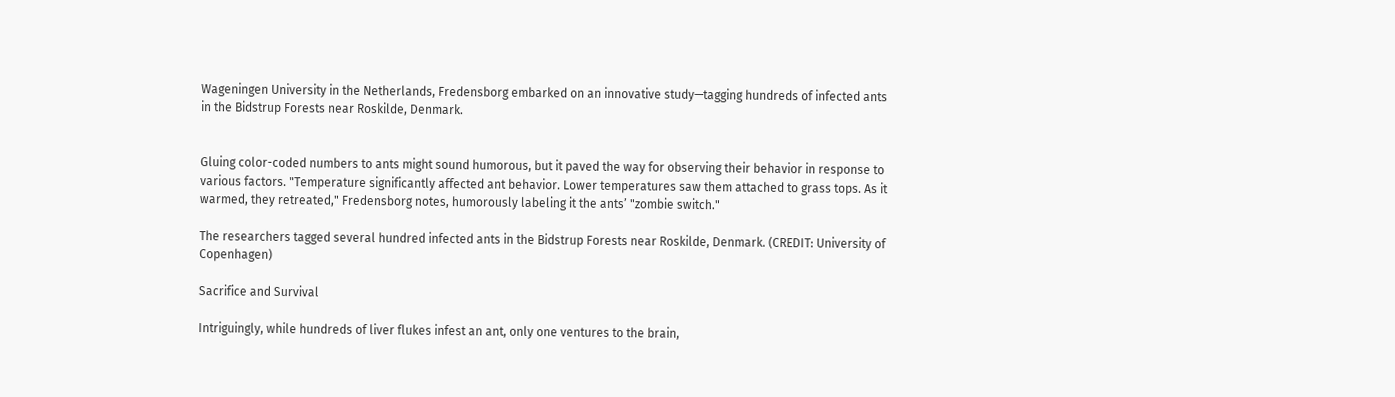Wageningen University in the Netherlands, Fredensborg embarked on an innovative study—tagging hundreds of infected ants in the Bidstrup Forests near Roskilde, Denmark.


Gluing color-coded numbers to ants might sound humorous, but it paved the way for observing their behavior in response to various factors. "Temperature significantly affected ant behavior. Lower temperatures saw them attached to grass tops. As it warmed, they retreated," Fredensborg notes, humorously labeling it the ants’ "zombie switch."

The researchers tagged several hundred infected ants in the Bidstrup Forests near Roskilde, Denmark. (CREDIT: University of Copenhagen)

Sacrifice and Survival

Intriguingly, while hundreds of liver flukes infest an ant, only one ventures to the brain,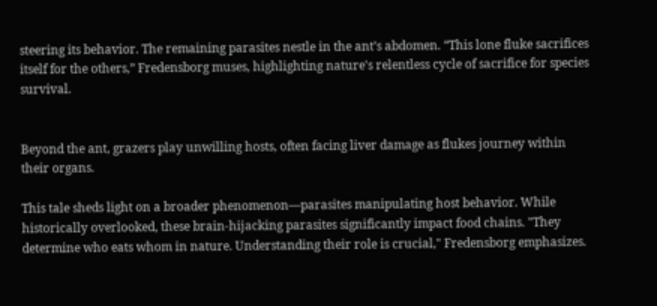steering its behavior. The remaining parasites nestle in the ant’s abdomen. “This lone fluke sacrifices itself for the others,” Fredensborg muses, highlighting nature's relentless cycle of sacrifice for species survival.


Beyond the ant, grazers play unwilling hosts, often facing liver damage as flukes journey within their organs.

This tale sheds light on a broader phenomenon—parasites manipulating host behavior. While historically overlooked, these brain-hijacking parasites significantly impact food chains. "They determine who eats whom in nature. Understanding their role is crucial," Fredensborg emphasizes.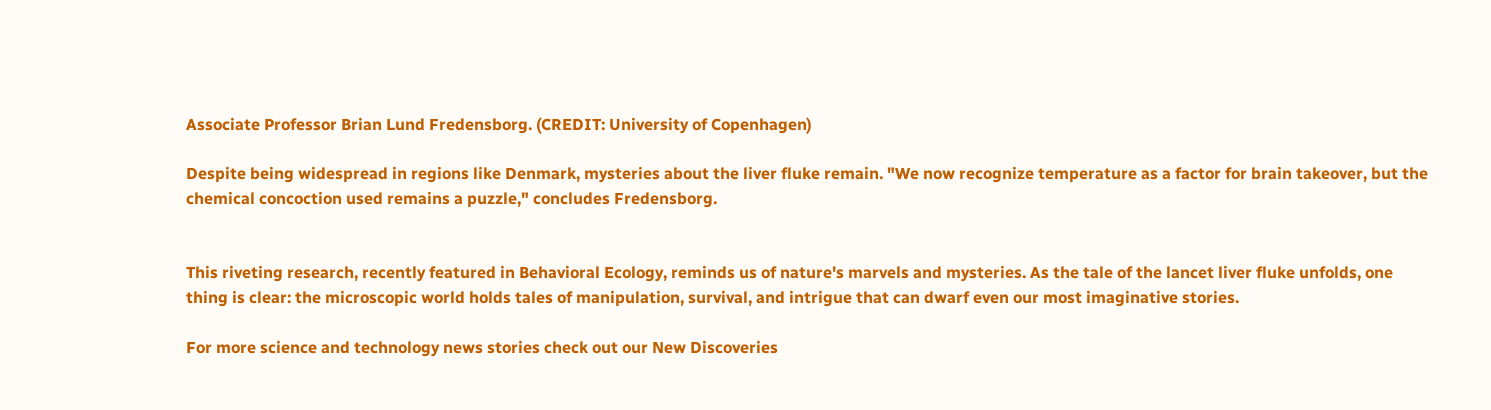Associate Professor Brian Lund Fredensborg. (CREDIT: University of Copenhagen)

Despite being widespread in regions like Denmark, mysteries about the liver fluke remain. "We now recognize temperature as a factor for brain takeover, but the chemical concoction used remains a puzzle," concludes Fredensborg.


This riveting research, recently featured in Behavioral Ecology, reminds us of nature's marvels and mysteries. As the tale of the lancet liver fluke unfolds, one thing is clear: the microscopic world holds tales of manipulation, survival, and intrigue that can dwarf even our most imaginative stories.

For more science and technology news stories check out our New Discoveries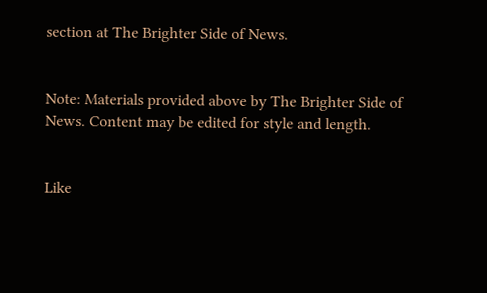section at The Brighter Side of News.


Note: Materials provided above by The Brighter Side of News. Content may be edited for style and length.


Like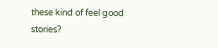these kind of feel good stories?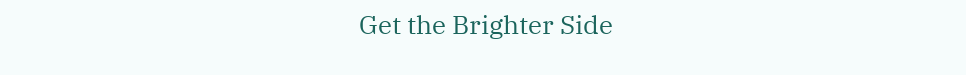Get the Brighter Side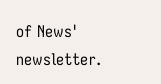of News' newsletter.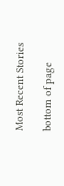Most Recent Stories

bottom of page